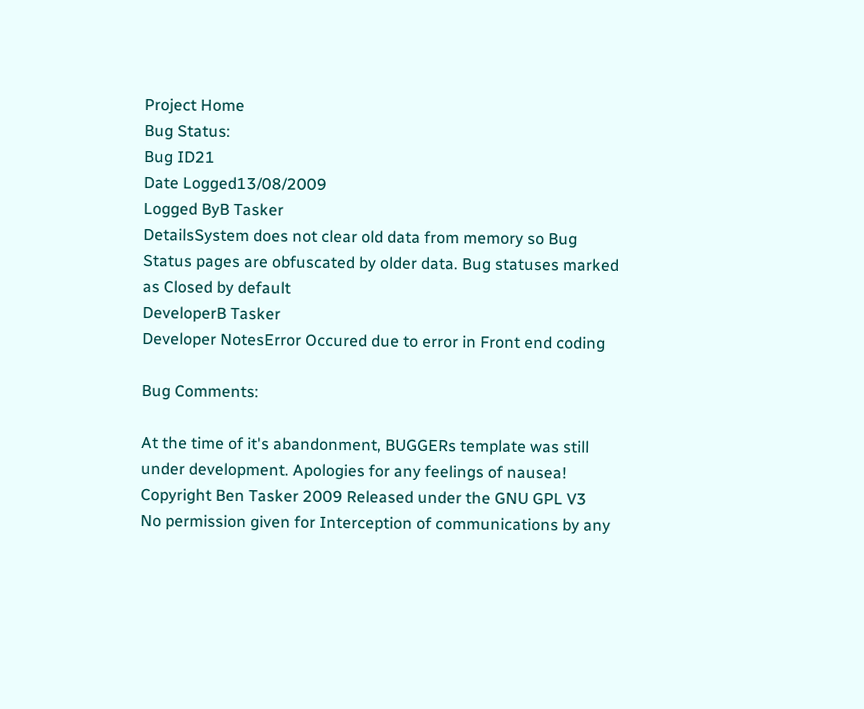Project Home
Bug Status:
Bug ID21
Date Logged13/08/2009
Logged ByB Tasker
DetailsSystem does not clear old data from memory so Bug Status pages are obfuscated by older data. Bug statuses marked as Closed by default
DeveloperB Tasker
Developer NotesError Occured due to error in Front end coding

Bug Comments:

At the time of it's abandonment, BUGGERs template was still under development. Apologies for any feelings of nausea! Copyright Ben Tasker 2009 Released under the GNU GPL V3
No permission given for Interception of communications by any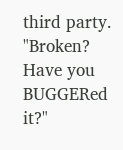third party.
"Broken? Have you BUGGERed it?"